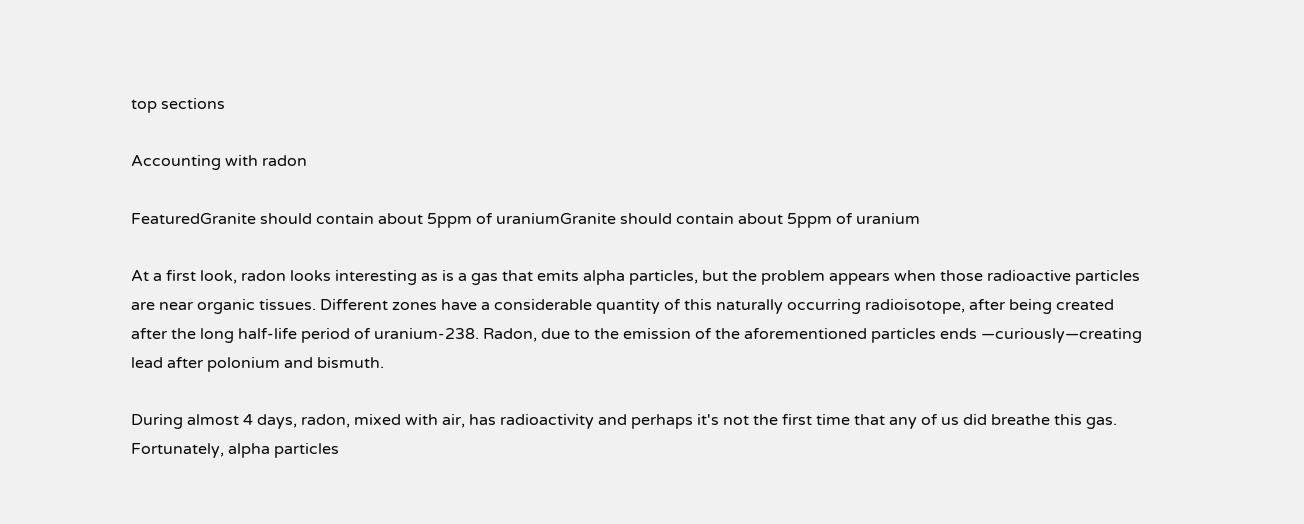top sections

Accounting with radon

FeaturedGranite should contain about 5ppm of uraniumGranite should contain about 5ppm of uranium

At a first look, radon looks interesting as is a gas that emits alpha particles, but the problem appears when those radioactive particles are near organic tissues. Different zones have a considerable quantity of this naturally occurring radioisotope, after being created after the long half-life period of uranium-238. Radon, due to the emission of the aforementioned particles ends —curiously—creating lead after polonium and bismuth.

During almost 4 days, radon, mixed with air, has radioactivity and perhaps it's not the first time that any of us did breathe this gas. Fortunately, alpha particles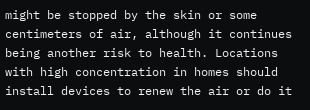might be stopped by the skin or some centimeters of air, although it continues being another risk to health. Locations with high concentration in homes should install devices to renew the air or do it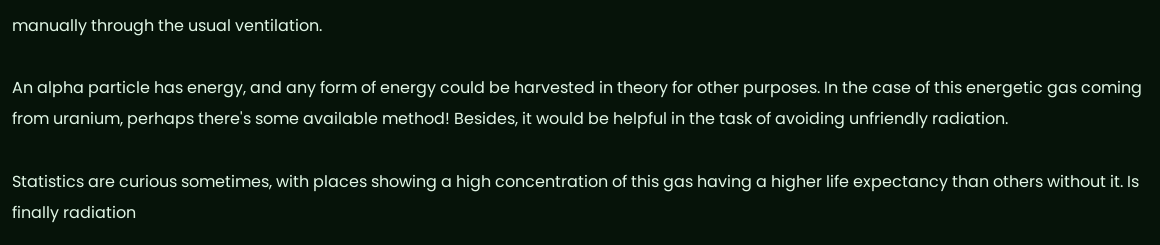manually through the usual ventilation.

An alpha particle has energy, and any form of energy could be harvested in theory for other purposes. In the case of this energetic gas coming from uranium, perhaps there's some available method! Besides, it would be helpful in the task of avoiding unfriendly radiation.

Statistics are curious sometimes, with places showing a high concentration of this gas having a higher life expectancy than others without it. Is finally radiation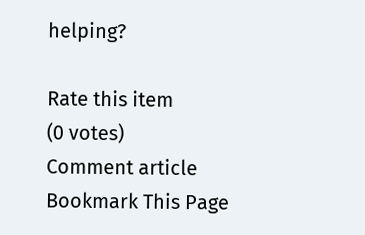helping?

Rate this item
(0 votes)
Comment article
Bookmark This Page